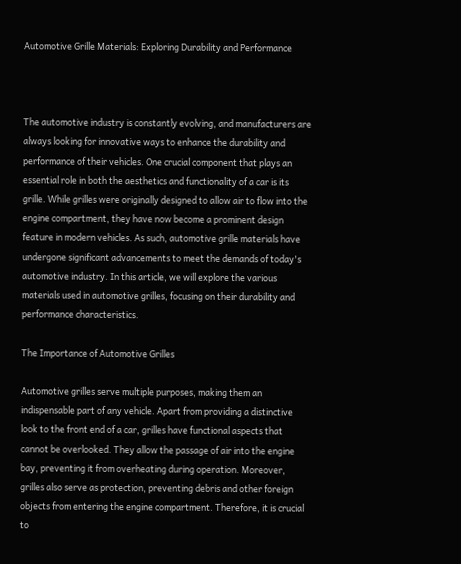Automotive Grille Materials: Exploring Durability and Performance



The automotive industry is constantly evolving, and manufacturers are always looking for innovative ways to enhance the durability and performance of their vehicles. One crucial component that plays an essential role in both the aesthetics and functionality of a car is its grille. While grilles were originally designed to allow air to flow into the engine compartment, they have now become a prominent design feature in modern vehicles. As such, automotive grille materials have undergone significant advancements to meet the demands of today's automotive industry. In this article, we will explore the various materials used in automotive grilles, focusing on their durability and performance characteristics.

The Importance of Automotive Grilles

Automotive grilles serve multiple purposes, making them an indispensable part of any vehicle. Apart from providing a distinctive look to the front end of a car, grilles have functional aspects that cannot be overlooked. They allow the passage of air into the engine bay, preventing it from overheating during operation. Moreover, grilles also serve as protection, preventing debris and other foreign objects from entering the engine compartment. Therefore, it is crucial to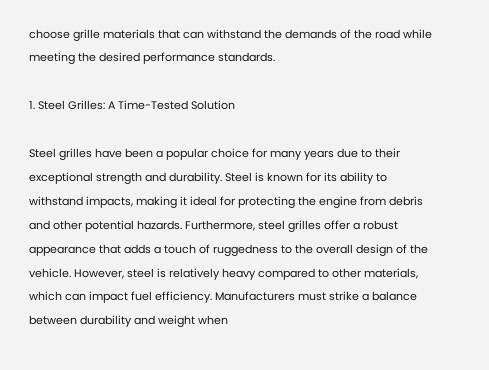choose grille materials that can withstand the demands of the road while meeting the desired performance standards.

1. Steel Grilles: A Time-Tested Solution

Steel grilles have been a popular choice for many years due to their exceptional strength and durability. Steel is known for its ability to withstand impacts, making it ideal for protecting the engine from debris and other potential hazards. Furthermore, steel grilles offer a robust appearance that adds a touch of ruggedness to the overall design of the vehicle. However, steel is relatively heavy compared to other materials, which can impact fuel efficiency. Manufacturers must strike a balance between durability and weight when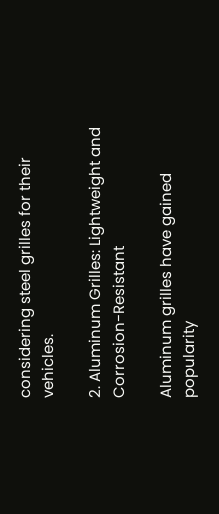considering steel grilles for their vehicles.

2. Aluminum Grilles: Lightweight and Corrosion-Resistant

Aluminum grilles have gained popularity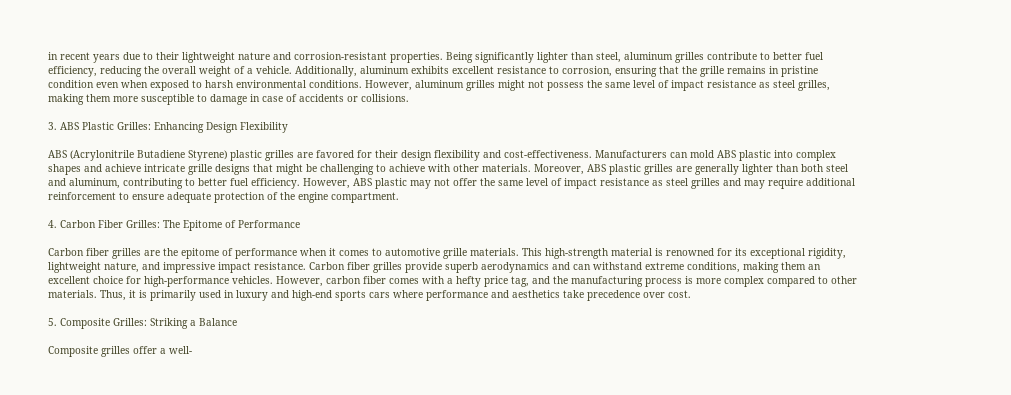in recent years due to their lightweight nature and corrosion-resistant properties. Being significantly lighter than steel, aluminum grilles contribute to better fuel efficiency, reducing the overall weight of a vehicle. Additionally, aluminum exhibits excellent resistance to corrosion, ensuring that the grille remains in pristine condition even when exposed to harsh environmental conditions. However, aluminum grilles might not possess the same level of impact resistance as steel grilles, making them more susceptible to damage in case of accidents or collisions.

3. ABS Plastic Grilles: Enhancing Design Flexibility

ABS (Acrylonitrile Butadiene Styrene) plastic grilles are favored for their design flexibility and cost-effectiveness. Manufacturers can mold ABS plastic into complex shapes and achieve intricate grille designs that might be challenging to achieve with other materials. Moreover, ABS plastic grilles are generally lighter than both steel and aluminum, contributing to better fuel efficiency. However, ABS plastic may not offer the same level of impact resistance as steel grilles and may require additional reinforcement to ensure adequate protection of the engine compartment.

4. Carbon Fiber Grilles: The Epitome of Performance

Carbon fiber grilles are the epitome of performance when it comes to automotive grille materials. This high-strength material is renowned for its exceptional rigidity, lightweight nature, and impressive impact resistance. Carbon fiber grilles provide superb aerodynamics and can withstand extreme conditions, making them an excellent choice for high-performance vehicles. However, carbon fiber comes with a hefty price tag, and the manufacturing process is more complex compared to other materials. Thus, it is primarily used in luxury and high-end sports cars where performance and aesthetics take precedence over cost.

5. Composite Grilles: Striking a Balance

Composite grilles offer a well-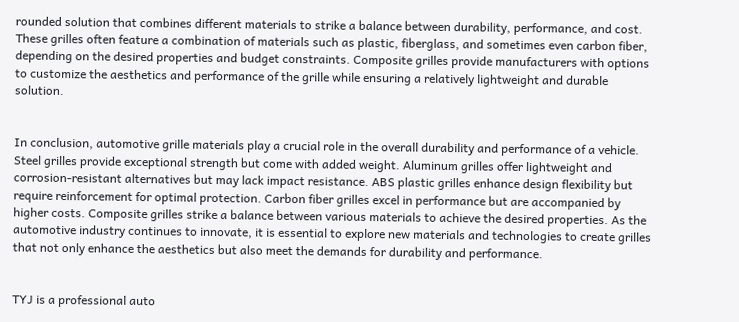rounded solution that combines different materials to strike a balance between durability, performance, and cost. These grilles often feature a combination of materials such as plastic, fiberglass, and sometimes even carbon fiber, depending on the desired properties and budget constraints. Composite grilles provide manufacturers with options to customize the aesthetics and performance of the grille while ensuring a relatively lightweight and durable solution.


In conclusion, automotive grille materials play a crucial role in the overall durability and performance of a vehicle. Steel grilles provide exceptional strength but come with added weight. Aluminum grilles offer lightweight and corrosion-resistant alternatives but may lack impact resistance. ABS plastic grilles enhance design flexibility but require reinforcement for optimal protection. Carbon fiber grilles excel in performance but are accompanied by higher costs. Composite grilles strike a balance between various materials to achieve the desired properties. As the automotive industry continues to innovate, it is essential to explore new materials and technologies to create grilles that not only enhance the aesthetics but also meet the demands for durability and performance.


TYJ is a professional auto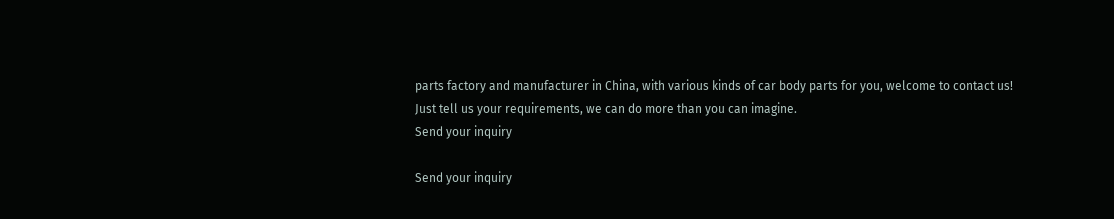parts factory and manufacturer in China, with various kinds of car body parts for you, welcome to contact us!
Just tell us your requirements, we can do more than you can imagine.
Send your inquiry

Send your inquiry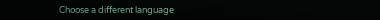Choose a different language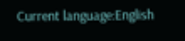Current language:English